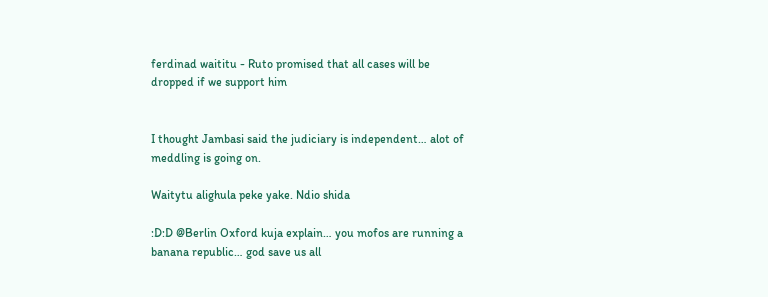ferdinad waititu - Ruto promised that all cases will be dropped if we support him


I thought Jambasi said the judiciary is independent… alot of meddling is going on.

Waitytu alighula peke yake. Ndio shida

:D:D @Berlin Oxford kuja explain… you mofos are running a banana republic… god save us all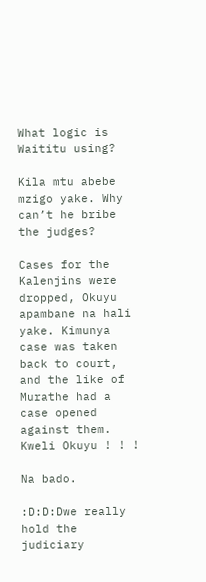What logic is Waititu using?

Kila mtu abebe mzigo yake. Why can’t he bribe the judges?

Cases for the Kalenjins were dropped, Okuyu apambane na hali yake. Kimunya case was taken back to court, and the like of Murathe had a case opened against them.
Kweli Okuyu ! ! !

Na bado.

:D:D:Dwe really hold the judiciary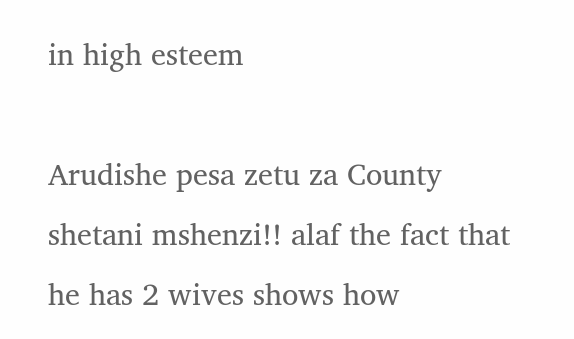in high esteem

Arudishe pesa zetu za County shetani mshenzi!! alaf the fact that he has 2 wives shows how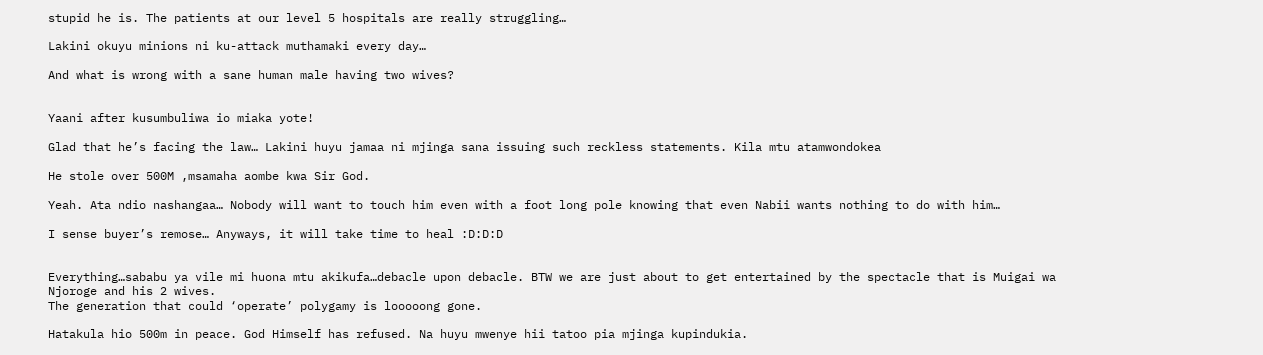stupid he is. The patients at our level 5 hospitals are really struggling…

Lakini okuyu minions ni ku-attack muthamaki every day…

And what is wrong with a sane human male having two wives?


Yaani after kusumbuliwa io miaka yote!

Glad that he’s facing the law… Lakini huyu jamaa ni mjinga sana issuing such reckless statements. Kila mtu atamwondokea

He stole over 500M ,msamaha aombe kwa Sir God.

Yeah. Ata ndio nashangaa… Nobody will want to touch him even with a foot long pole knowing that even Nabii wants nothing to do with him…

I sense buyer’s remose… Anyways, it will take time to heal :D:D:D


Everything…sababu ya vile mi huona mtu akikufa…debacle upon debacle. BTW we are just about to get entertained by the spectacle that is Muigai wa Njoroge and his 2 wives.
The generation that could ‘operate’ polygamy is looooong gone.

Hatakula hio 500m in peace. God Himself has refused. Na huyu mwenye hii tatoo pia mjinga kupindukia.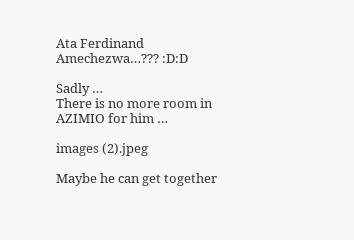Ata Ferdinand Amechezwa…??? :D:D

Sadly …
There is no more room in AZIMIO for him …

images (2).jpeg

Maybe he can get together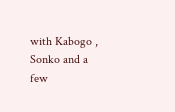with Kabogo , Sonko and a few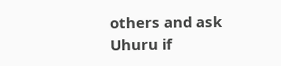others and ask Uhuru if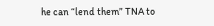he can “lend them” TNA to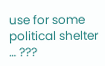use for some political shelter … ???